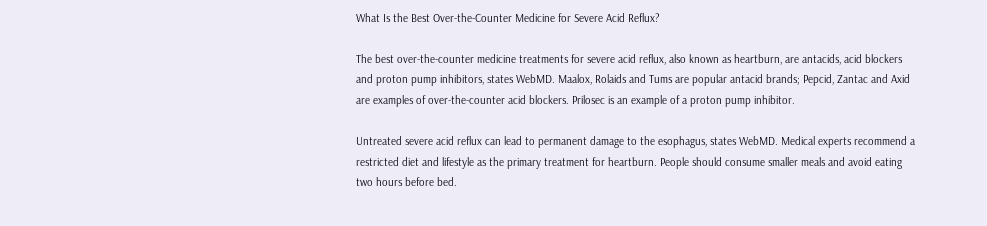What Is the Best Over-the-Counter Medicine for Severe Acid Reflux?

The best over-the-counter medicine treatments for severe acid reflux, also known as heartburn, are antacids, acid blockers and proton pump inhibitors, states WebMD. Maalox, Rolaids and Tums are popular antacid brands; Pepcid, Zantac and Axid are examples of over-the-counter acid blockers. Prilosec is an example of a proton pump inhibitor.

Untreated severe acid reflux can lead to permanent damage to the esophagus, states WebMD. Medical experts recommend a restricted diet and lifestyle as the primary treatment for heartburn. People should consume smaller meals and avoid eating two hours before bed.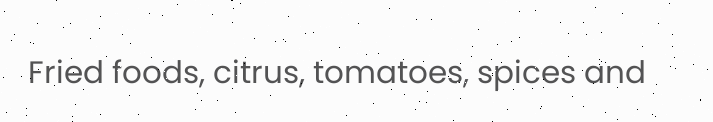Fried foods, citrus, tomatoes, spices and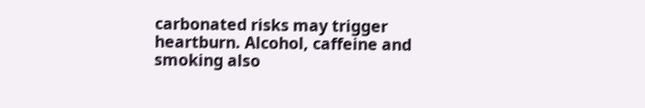carbonated risks may trigger heartburn. Alcohol, caffeine and smoking also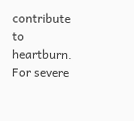contribute to heartburn. For severe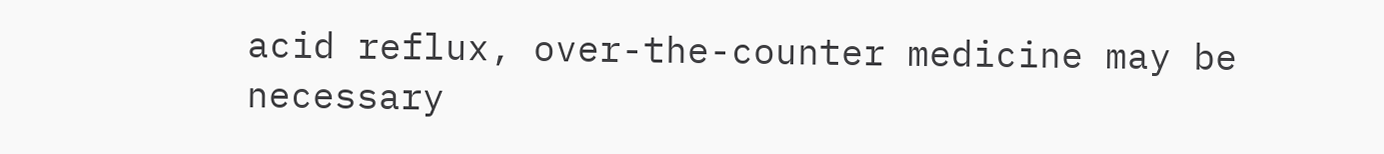acid reflux, over-the-counter medicine may be necessary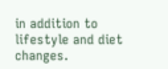in addition to lifestyle and diet changes.